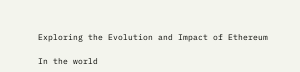Exploring the Evolution and Impact of Ethereum

In the world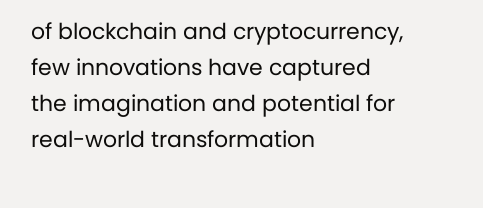of blockchain and cryptocurrency, few innovations have captured the imagination and potential for real-world transformation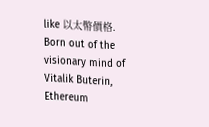like 以太幣價格. Born out of the visionary mind of Vitalik Buterin, Ethereum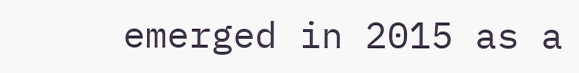emerged in 2015 as a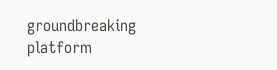groundbreaking platform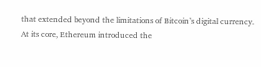that extended beyond the limitations of Bitcoin’s digital currency. At its core, Ethereum introduced the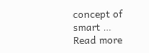concept of smart … Read more